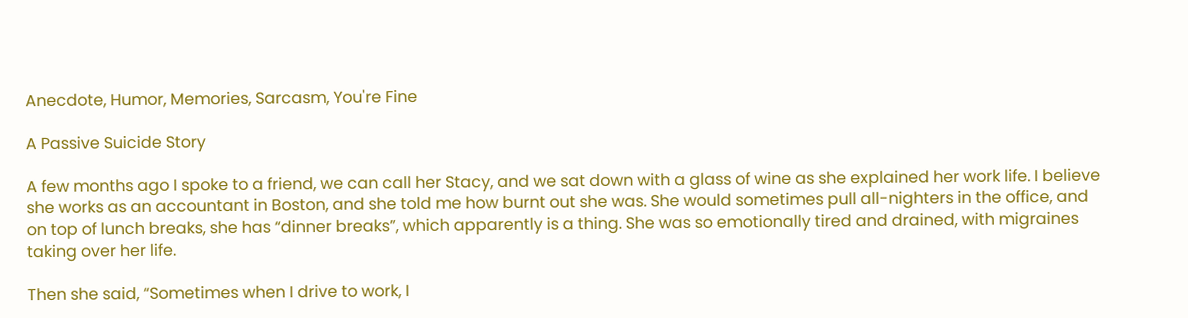Anecdote, Humor, Memories, Sarcasm, You're Fine

A Passive Suicide Story

A few months ago I spoke to a friend, we can call her Stacy, and we sat down with a glass of wine as she explained her work life. I believe she works as an accountant in Boston, and she told me how burnt out she was. She would sometimes pull all-nighters in the office, and on top of lunch breaks, she has “dinner breaks”, which apparently is a thing. She was so emotionally tired and drained, with migraines taking over her life.

Then she said, “Sometimes when I drive to work, I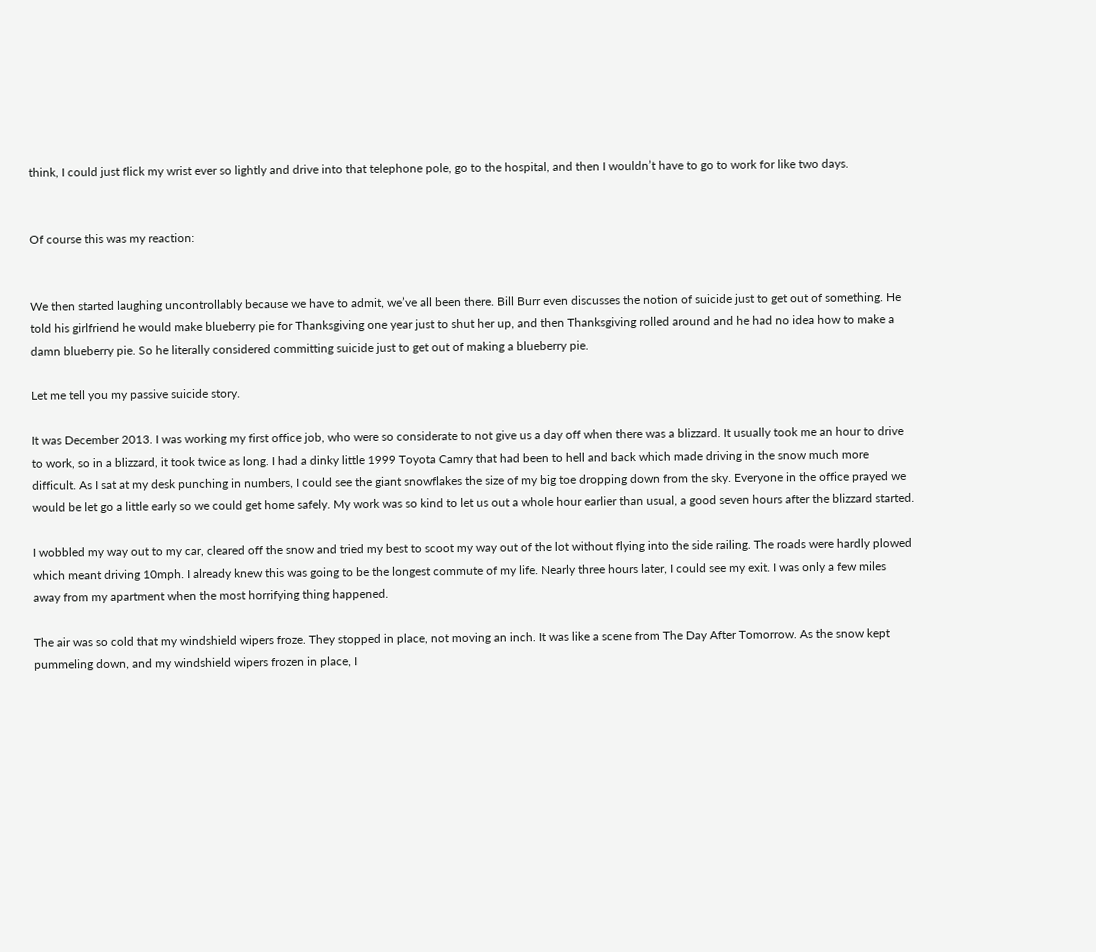think, I could just flick my wrist ever so lightly and drive into that telephone pole, go to the hospital, and then I wouldn’t have to go to work for like two days.


Of course this was my reaction:


We then started laughing uncontrollably because we have to admit, we’ve all been there. Bill Burr even discusses the notion of suicide just to get out of something. He told his girlfriend he would make blueberry pie for Thanksgiving one year just to shut her up, and then Thanksgiving rolled around and he had no idea how to make a damn blueberry pie. So he literally considered committing suicide just to get out of making a blueberry pie.

Let me tell you my passive suicide story.

It was December 2013. I was working my first office job, who were so considerate to not give us a day off when there was a blizzard. It usually took me an hour to drive to work, so in a blizzard, it took twice as long. I had a dinky little 1999 Toyota Camry that had been to hell and back which made driving in the snow much more difficult. As I sat at my desk punching in numbers, I could see the giant snowflakes the size of my big toe dropping down from the sky. Everyone in the office prayed we would be let go a little early so we could get home safely. My work was so kind to let us out a whole hour earlier than usual, a good seven hours after the blizzard started.

I wobbled my way out to my car, cleared off the snow and tried my best to scoot my way out of the lot without flying into the side railing. The roads were hardly plowed which meant driving 10mph. I already knew this was going to be the longest commute of my life. Nearly three hours later, I could see my exit. I was only a few miles away from my apartment when the most horrifying thing happened.

The air was so cold that my windshield wipers froze. They stopped in place, not moving an inch. It was like a scene from The Day After Tomorrow. As the snow kept pummeling down, and my windshield wipers frozen in place, I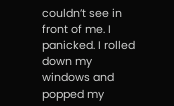couldn’t see in front of me. I panicked. I rolled down my windows and popped my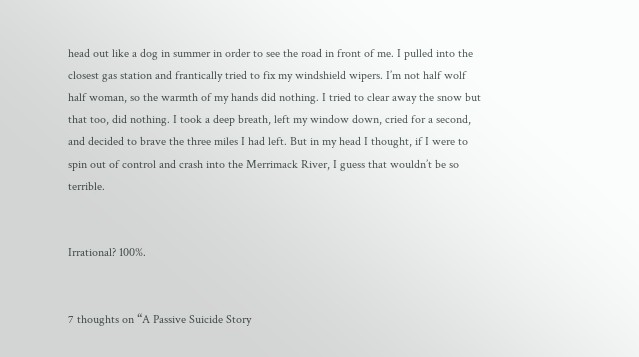head out like a dog in summer in order to see the road in front of me. I pulled into the closest gas station and frantically tried to fix my windshield wipers. I’m not half wolf half woman, so the warmth of my hands did nothing. I tried to clear away the snow but that too, did nothing. I took a deep breath, left my window down, cried for a second, and decided to brave the three miles I had left. But in my head I thought, if I were to spin out of control and crash into the Merrimack River, I guess that wouldn’t be so terrible.


Irrational? 100%.


7 thoughts on “A Passive Suicide Story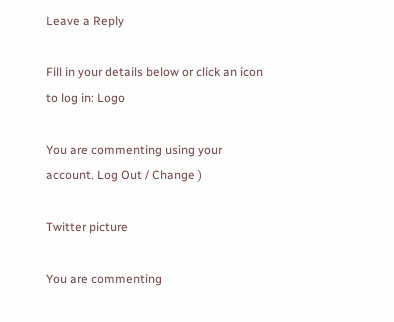Leave a Reply

Fill in your details below or click an icon to log in: Logo

You are commenting using your account. Log Out / Change )

Twitter picture

You are commenting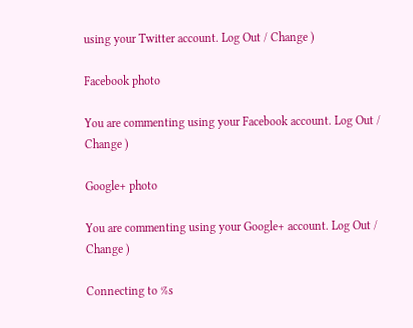using your Twitter account. Log Out / Change )

Facebook photo

You are commenting using your Facebook account. Log Out / Change )

Google+ photo

You are commenting using your Google+ account. Log Out / Change )

Connecting to %s